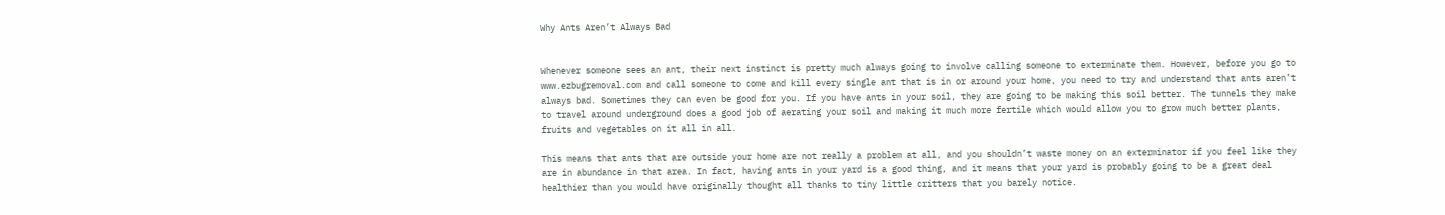Why Ants Aren’t Always Bad


Whenever someone sees an ant, their next instinct is pretty much always going to involve calling someone to exterminate them. However, before you go to www.ezbugremoval.com and call someone to come and kill every single ant that is in or around your home, you need to try and understand that ants aren’t always bad. Sometimes they can even be good for you. If you have ants in your soil, they are going to be making this soil better. The tunnels they make to travel around underground does a good job of aerating your soil and making it much more fertile which would allow you to grow much better plants, fruits and vegetables on it all in all.

This means that ants that are outside your home are not really a problem at all, and you shouldn’t waste money on an exterminator if you feel like they are in abundance in that area. In fact, having ants in your yard is a good thing, and it means that your yard is probably going to be a great deal healthier than you would have originally thought all thanks to tiny little critters that you barely notice.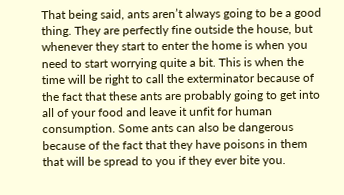That being said, ants aren’t always going to be a good thing. They are perfectly fine outside the house, but whenever they start to enter the home is when you need to start worrying quite a bit. This is when the time will be right to call the exterminator because of the fact that these ants are probably going to get into all of your food and leave it unfit for human consumption. Some ants can also be dangerous because of the fact that they have poisons in them that will be spread to you if they ever bite you.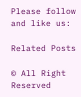Please follow and like us:

Related Posts

© All Right Reserved